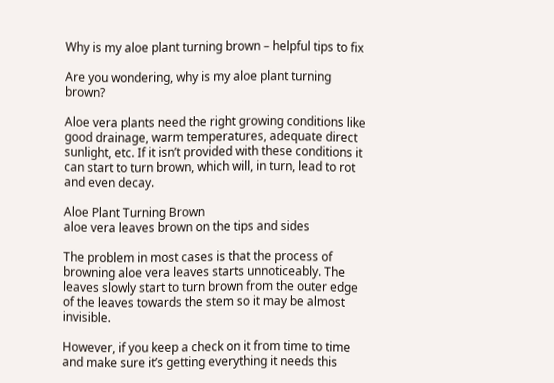Why is my aloe plant turning brown – helpful tips to fix

Are you wondering, why is my aloe plant turning brown?

Aloe vera plants need the right growing conditions like good drainage, warm temperatures, adequate direct sunlight, etc. If it isn’t provided with these conditions it can start to turn brown, which will, in turn, lead to rot and even decay.

Aloe Plant Turning Brown
aloe vera leaves brown on the tips and sides

The problem in most cases is that the process of browning aloe vera leaves starts unnoticeably. The leaves slowly start to turn brown from the outer edge of the leaves towards the stem so it may be almost invisible.

However, if you keep a check on it from time to time and make sure it’s getting everything it needs this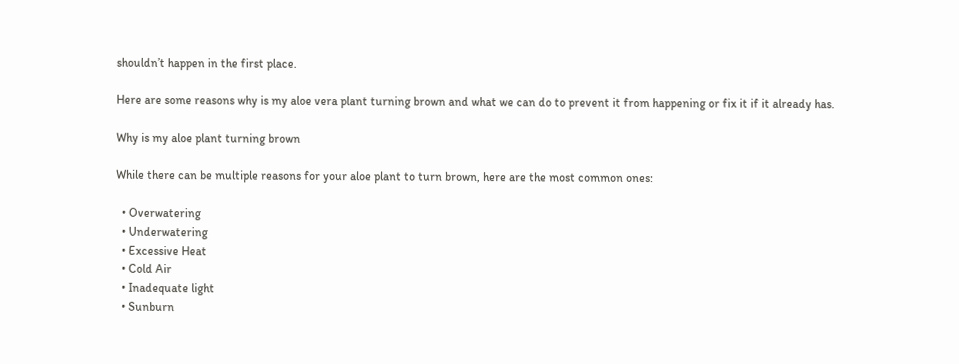shouldn’t happen in the first place.

Here are some reasons why is my aloe vera plant turning brown and what we can do to prevent it from happening or fix it if it already has.

Why is my aloe plant turning brown

While there can be multiple reasons for your aloe plant to turn brown, here are the most common ones:

  • Overwatering
  • Underwatering
  • Excessive Heat
  • Cold Air
  • Inadequate light
  • Sunburn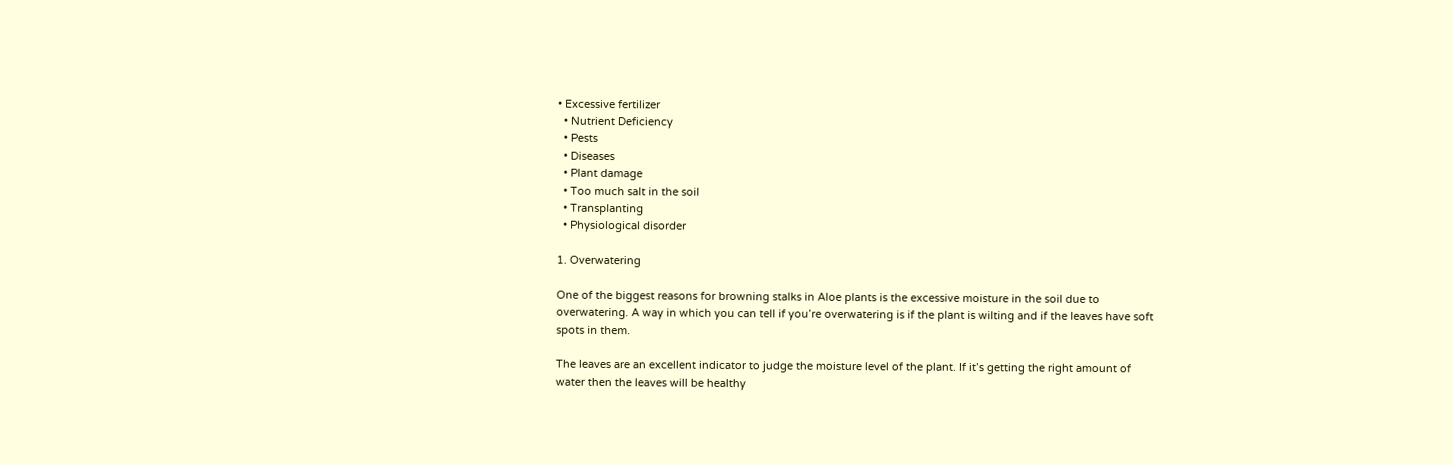• Excessive fertilizer
  • Nutrient Deficiency
  • Pests
  • Diseases
  • Plant damage
  • Too much salt in the soil
  • Transplanting
  • Physiological disorder

1. Overwatering

One of the biggest reasons for browning stalks in Aloe plants is the excessive moisture in the soil due to overwatering. A way in which you can tell if you’re overwatering is if the plant is wilting and if the leaves have soft spots in them.

The leaves are an excellent indicator to judge the moisture level of the plant. If it’s getting the right amount of water then the leaves will be healthy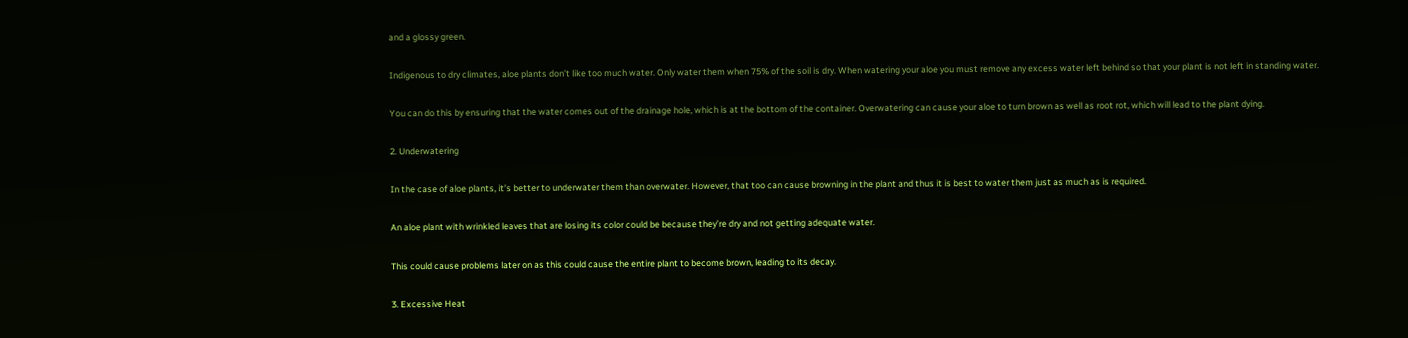and a glossy green.

Indigenous to dry climates, aloe plants don’t like too much water. Only water them when 75% of the soil is dry. When watering your aloe you must remove any excess water left behind so that your plant is not left in standing water.

You can do this by ensuring that the water comes out of the drainage hole, which is at the bottom of the container. Overwatering can cause your aloe to turn brown as well as root rot, which will lead to the plant dying.

2. Underwatering

In the case of aloe plants, it’s better to underwater them than overwater. However, that too can cause browning in the plant and thus it is best to water them just as much as is required.

An aloe plant with wrinkled leaves that are losing its color could be because they’re dry and not getting adequate water.

This could cause problems later on as this could cause the entire plant to become brown, leading to its decay.

3. Excessive Heat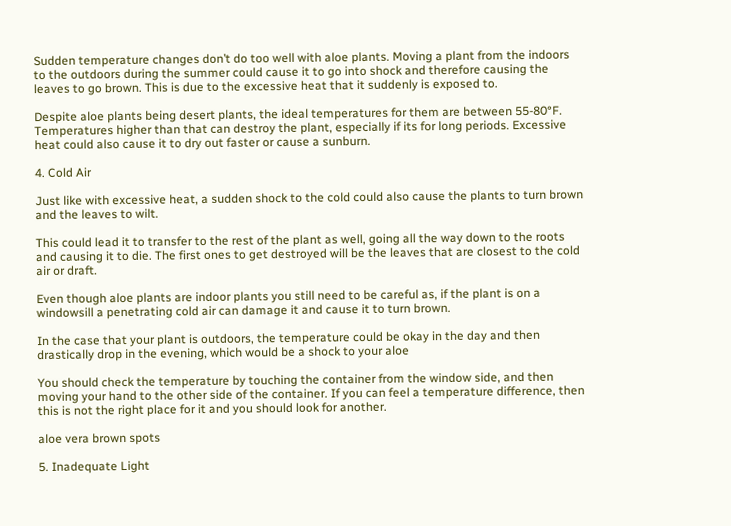Sudden temperature changes don’t do too well with aloe plants. Moving a plant from the indoors to the outdoors during the summer could cause it to go into shock and therefore causing the leaves to go brown. This is due to the excessive heat that it suddenly is exposed to.

Despite aloe plants being desert plants, the ideal temperatures for them are between 55-80°F. Temperatures higher than that can destroy the plant, especially if its for long periods. Excessive heat could also cause it to dry out faster or cause a sunburn.

4. Cold Air

Just like with excessive heat, a sudden shock to the cold could also cause the plants to turn brown and the leaves to wilt.

This could lead it to transfer to the rest of the plant as well, going all the way down to the roots and causing it to die. The first ones to get destroyed will be the leaves that are closest to the cold air or draft.

Even though aloe plants are indoor plants you still need to be careful as, if the plant is on a windowsill a penetrating cold air can damage it and cause it to turn brown.

In the case that your plant is outdoors, the temperature could be okay in the day and then drastically drop in the evening, which would be a shock to your aloe

You should check the temperature by touching the container from the window side, and then moving your hand to the other side of the container. If you can feel a temperature difference, then this is not the right place for it and you should look for another.

aloe vera brown spots

5. Inadequate Light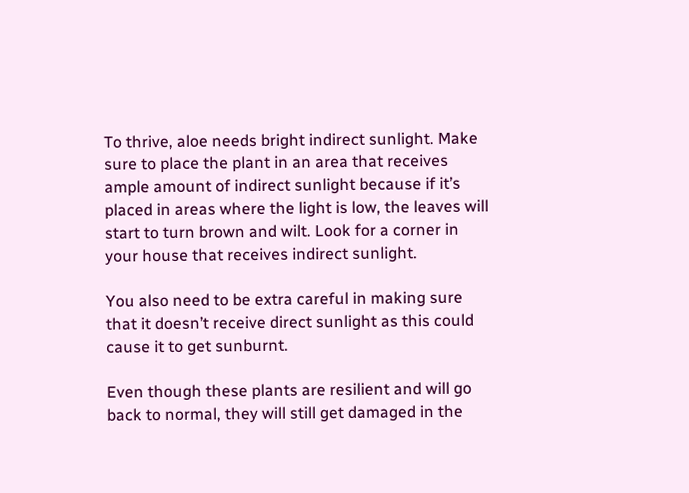To thrive, aloe needs bright indirect sunlight. Make sure to place the plant in an area that receives ample amount of indirect sunlight because if it’s placed in areas where the light is low, the leaves will start to turn brown and wilt. Look for a corner in your house that receives indirect sunlight.

You also need to be extra careful in making sure that it doesn’t receive direct sunlight as this could cause it to get sunburnt.

Even though these plants are resilient and will go back to normal, they will still get damaged in the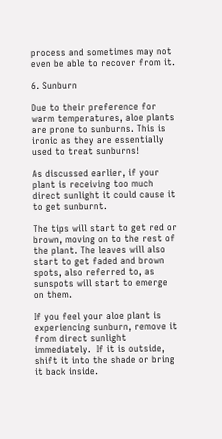process and sometimes may not even be able to recover from it.

6. Sunburn

Due to their preference for warm temperatures, aloe plants are prone to sunburns. This is ironic as they are essentially used to treat sunburns!

As discussed earlier, if your plant is receiving too much direct sunlight it could cause it to get sunburnt.

The tips will start to get red or brown, moving on to the rest of the plant. The leaves will also start to get faded and brown spots, also referred to, as sunspots will start to emerge on them.

If you feel your aloe plant is experiencing sunburn, remove it from direct sunlight immediately.  If it is outside, shift it into the shade or bring it back inside.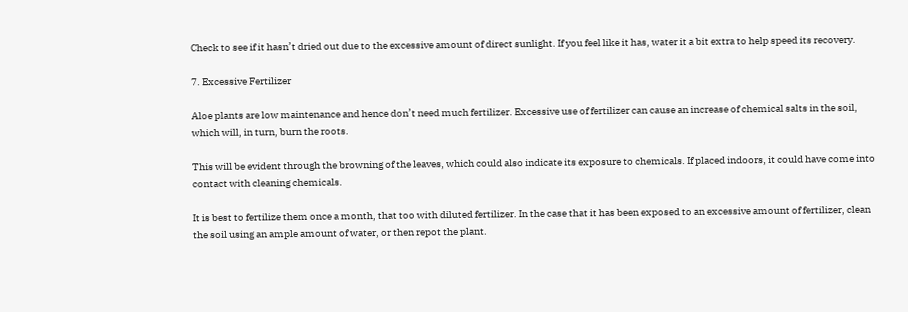Check to see if it hasn’t dried out due to the excessive amount of direct sunlight. If you feel like it has, water it a bit extra to help speed its recovery.

7. Excessive Fertilizer

Aloe plants are low maintenance and hence don’t need much fertilizer. Excessive use of fertilizer can cause an increase of chemical salts in the soil, which will, in turn, burn the roots.

This will be evident through the browning of the leaves, which could also indicate its exposure to chemicals. If placed indoors, it could have come into contact with cleaning chemicals.

It is best to fertilize them once a month, that too with diluted fertilizer. In the case that it has been exposed to an excessive amount of fertilizer, clean the soil using an ample amount of water, or then repot the plant.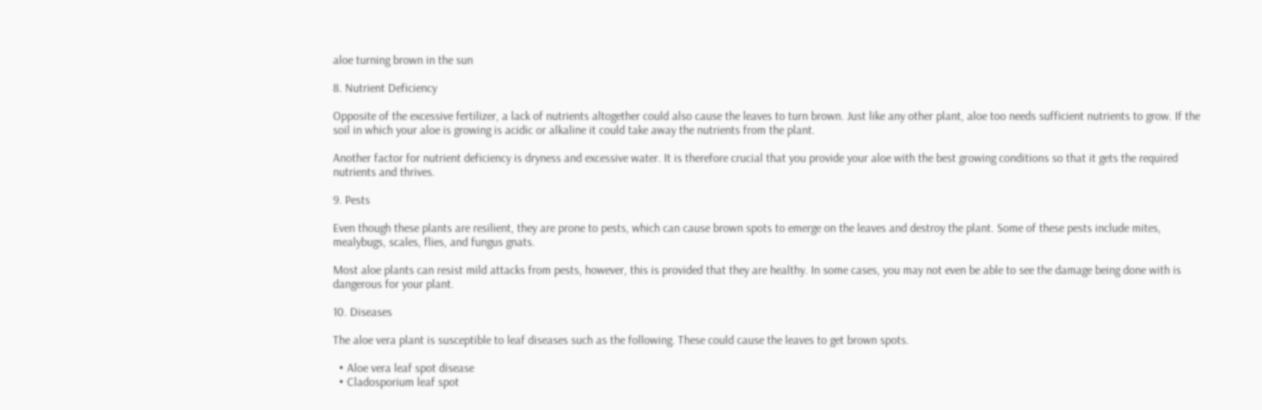aloe turning brown in the sun

8. Nutrient Deficiency

Opposite of the excessive fertilizer, a lack of nutrients altogether could also cause the leaves to turn brown. Just like any other plant, aloe too needs sufficient nutrients to grow. If the soil in which your aloe is growing is acidic or alkaline it could take away the nutrients from the plant.

Another factor for nutrient deficiency is dryness and excessive water. It is therefore crucial that you provide your aloe with the best growing conditions so that it gets the required nutrients and thrives.

9. Pests

Even though these plants are resilient, they are prone to pests, which can cause brown spots to emerge on the leaves and destroy the plant. Some of these pests include mites, mealybugs, scales, flies, and fungus gnats.

Most aloe plants can resist mild attacks from pests, however, this is provided that they are healthy. In some cases, you may not even be able to see the damage being done with is dangerous for your plant.

10. Diseases

The aloe vera plant is susceptible to leaf diseases such as the following. These could cause the leaves to get brown spots.

  • Aloe vera leaf spot disease
  • Cladosporium leaf spot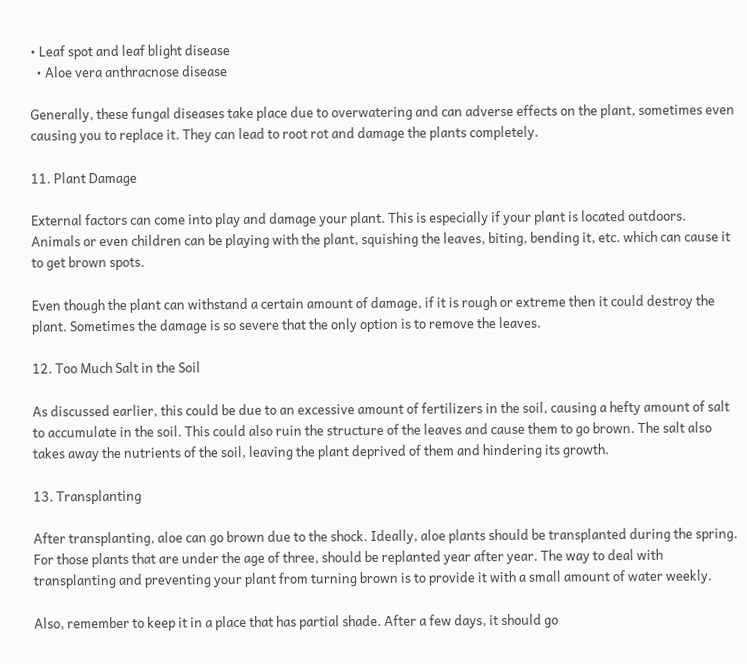• Leaf spot and leaf blight disease
  • Aloe vera anthracnose disease

Generally, these fungal diseases take place due to overwatering and can adverse effects on the plant, sometimes even causing you to replace it. They can lead to root rot and damage the plants completely.

11. Plant Damage

External factors can come into play and damage your plant. This is especially if your plant is located outdoors. Animals or even children can be playing with the plant, squishing the leaves, biting, bending it, etc. which can cause it to get brown spots.

Even though the plant can withstand a certain amount of damage, if it is rough or extreme then it could destroy the plant. Sometimes the damage is so severe that the only option is to remove the leaves.

12. Too Much Salt in the Soil

As discussed earlier, this could be due to an excessive amount of fertilizers in the soil, causing a hefty amount of salt to accumulate in the soil. This could also ruin the structure of the leaves and cause them to go brown. The salt also takes away the nutrients of the soil, leaving the plant deprived of them and hindering its growth.

13. Transplanting

After transplanting, aloe can go brown due to the shock. Ideally, aloe plants should be transplanted during the spring. For those plants that are under the age of three, should be replanted year after year. The way to deal with transplanting and preventing your plant from turning brown is to provide it with a small amount of water weekly.

Also, remember to keep it in a place that has partial shade. After a few days, it should go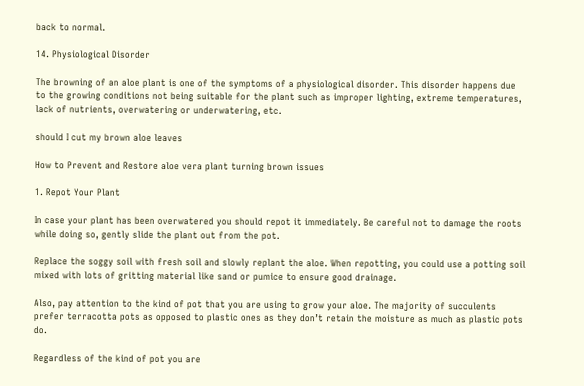back to normal.

14. Physiological Disorder

The browning of an aloe plant is one of the symptoms of a physiological disorder. This disorder happens due to the growing conditions not being suitable for the plant such as improper lighting, extreme temperatures, lack of nutrients, overwatering or underwatering, etc.

should I cut my brown aloe leaves

How to Prevent and Restore aloe vera plant turning brown issues

1. Repot Your Plant

In case your plant has been overwatered you should repot it immediately. Be careful not to damage the roots while doing so, gently slide the plant out from the pot.

Replace the soggy soil with fresh soil and slowly replant the aloe. When repotting, you could use a potting soil mixed with lots of gritting material like sand or pumice to ensure good drainage.

Also, pay attention to the kind of pot that you are using to grow your aloe. The majority of succulents prefer terracotta pots as opposed to plastic ones as they don’t retain the moisture as much as plastic pots do.

Regardless of the kind of pot you are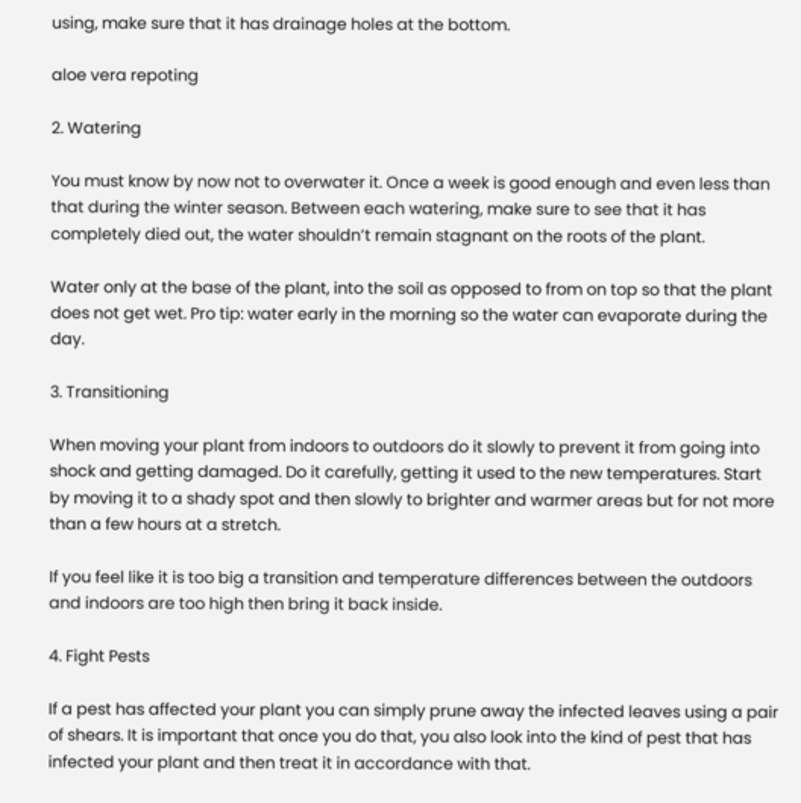using, make sure that it has drainage holes at the bottom.

aloe vera repoting

2. Watering

You must know by now not to overwater it. Once a week is good enough and even less than that during the winter season. Between each watering, make sure to see that it has completely died out, the water shouldn’t remain stagnant on the roots of the plant.

Water only at the base of the plant, into the soil as opposed to from on top so that the plant does not get wet. Pro tip: water early in the morning so the water can evaporate during the day.

3. Transitioning

When moving your plant from indoors to outdoors do it slowly to prevent it from going into shock and getting damaged. Do it carefully, getting it used to the new temperatures. Start by moving it to a shady spot and then slowly to brighter and warmer areas but for not more than a few hours at a stretch.

If you feel like it is too big a transition and temperature differences between the outdoors and indoors are too high then bring it back inside.

4. Fight Pests

If a pest has affected your plant you can simply prune away the infected leaves using a pair of shears. It is important that once you do that, you also look into the kind of pest that has infected your plant and then treat it in accordance with that.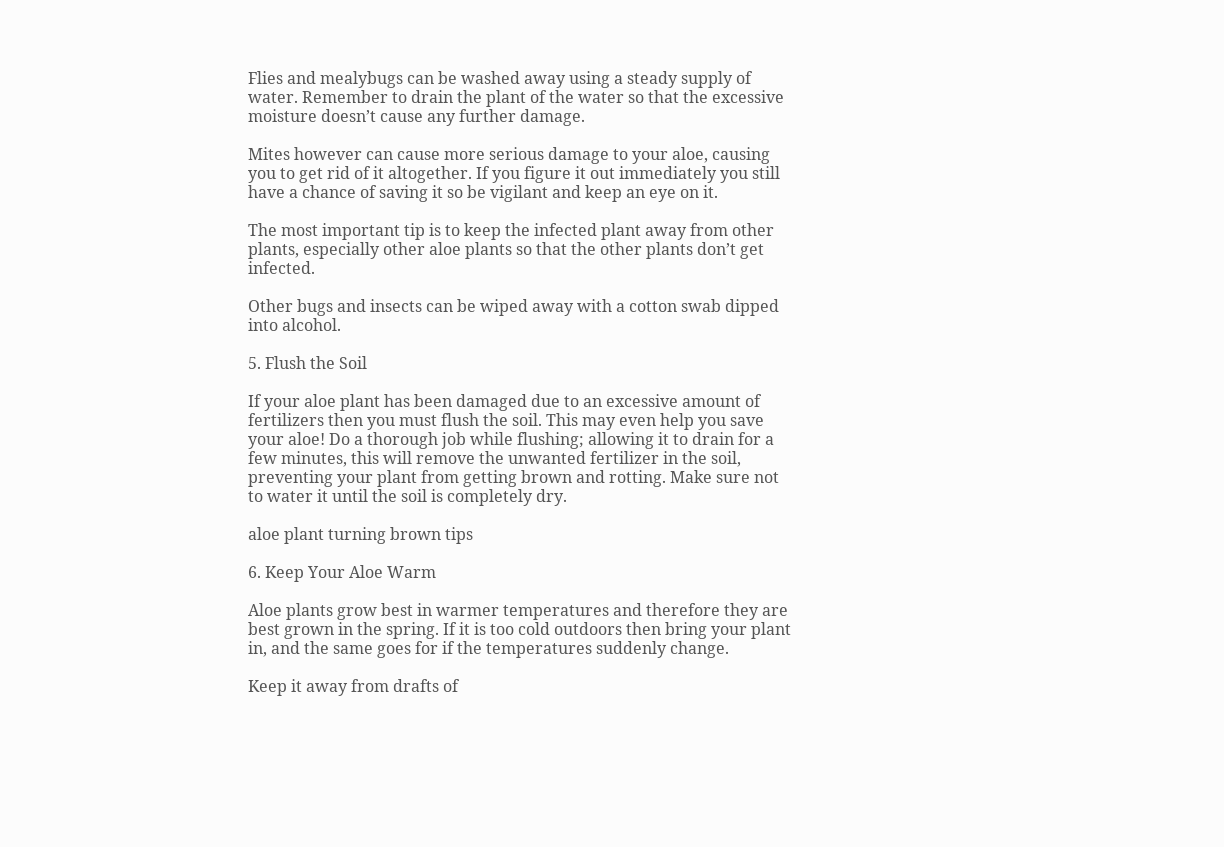Flies and mealybugs can be washed away using a steady supply of water. Remember to drain the plant of the water so that the excessive moisture doesn’t cause any further damage.

Mites however can cause more serious damage to your aloe, causing you to get rid of it altogether. If you figure it out immediately you still have a chance of saving it so be vigilant and keep an eye on it.

The most important tip is to keep the infected plant away from other plants, especially other aloe plants so that the other plants don’t get infected.

Other bugs and insects can be wiped away with a cotton swab dipped into alcohol.

5. Flush the Soil

If your aloe plant has been damaged due to an excessive amount of fertilizers then you must flush the soil. This may even help you save your aloe! Do a thorough job while flushing; allowing it to drain for a few minutes, this will remove the unwanted fertilizer in the soil, preventing your plant from getting brown and rotting. Make sure not to water it until the soil is completely dry.

aloe plant turning brown tips

6. Keep Your Aloe Warm

Aloe plants grow best in warmer temperatures and therefore they are best grown in the spring. If it is too cold outdoors then bring your plant in, and the same goes for if the temperatures suddenly change.

Keep it away from drafts of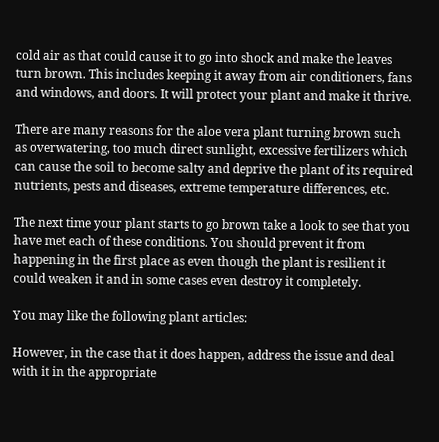cold air as that could cause it to go into shock and make the leaves turn brown. This includes keeping it away from air conditioners, fans and windows, and doors. It will protect your plant and make it thrive.

There are many reasons for the aloe vera plant turning brown such as overwatering, too much direct sunlight, excessive fertilizers which can cause the soil to become salty and deprive the plant of its required nutrients, pests and diseases, extreme temperature differences, etc.

The next time your plant starts to go brown take a look to see that you have met each of these conditions. You should prevent it from happening in the first place as even though the plant is resilient it could weaken it and in some cases even destroy it completely.

You may like the following plant articles:

However, in the case that it does happen, address the issue and deal with it in the appropriate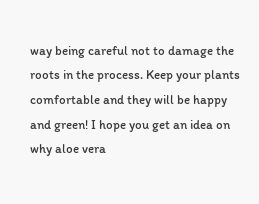way being careful not to damage the roots in the process. Keep your plants comfortable and they will be happy and green! I hope you get an idea on why aloe vera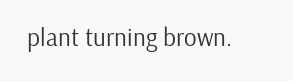plant turning brown.